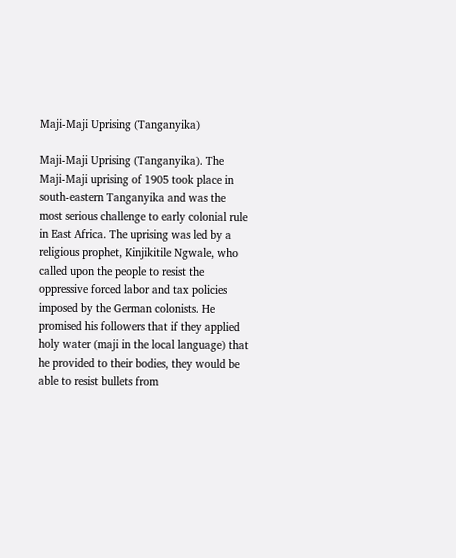Maji-Maji Uprising (Tanganyika)

Maji-Maji Uprising (Tanganyika). The Maji-Maji uprising of 1905 took place in south-eastern Tanganyika and was the most serious challenge to early colonial rule in East Africa. The uprising was led by a religious prophet, Kinjikitile Ngwale, who called upon the people to resist the oppressive forced labor and tax policies imposed by the German colonists. He promised his followers that if they applied holy water (maji in the local language) that he provided to their bodies, they would be able to resist bullets from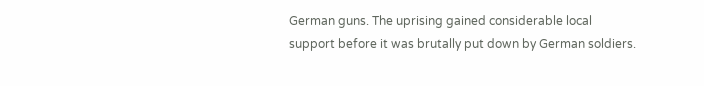German guns. The uprising gained considerable local support before it was brutally put down by German soldiers.